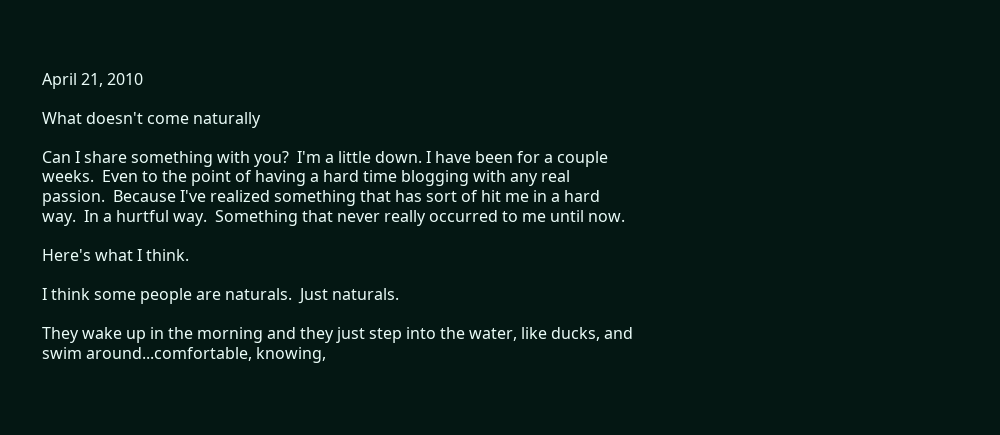April 21, 2010

What doesn't come naturally

Can I share something with you?  I'm a little down. I have been for a couple weeks.  Even to the point of having a hard time blogging with any real passion.  Because I've realized something that has sort of hit me in a hard way.  In a hurtful way.  Something that never really occurred to me until now.

Here's what I think.

I think some people are naturals.  Just naturals.

They wake up in the morning and they just step into the water, like ducks, and swim around...comfortable, knowing,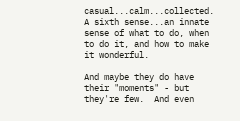casual...calm...collected.  A sixth sense...an innate sense of what to do, when to do it, and how to make it wonderful.

And maybe they do have their "moments" - but they're few.  And even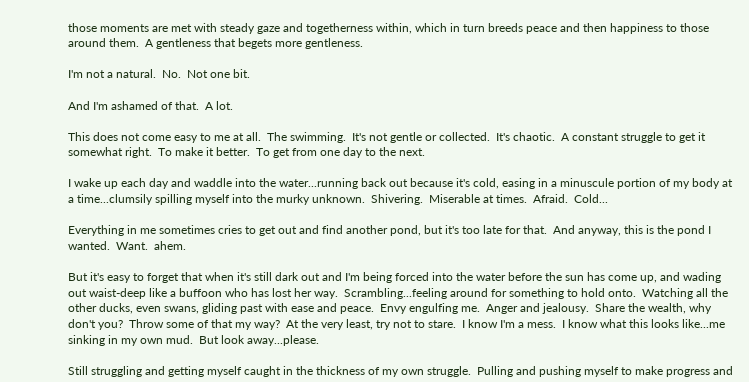those moments are met with steady gaze and togetherness within, which in turn breeds peace and then happiness to those around them.  A gentleness that begets more gentleness.

I'm not a natural.  No.  Not one bit.

And I'm ashamed of that.  A lot.

This does not come easy to me at all.  The swimming.  It's not gentle or collected.  It's chaotic.  A constant struggle to get it somewhat right.  To make it better.  To get from one day to the next.

I wake up each day and waddle into the water...running back out because it's cold, easing in a minuscule portion of my body at a time...clumsily spilling myself into the murky unknown.  Shivering.  Miserable at times.  Afraid.  Cold...

Everything in me sometimes cries to get out and find another pond, but it's too late for that.  And anyway, this is the pond I wanted.  Want.  ahem.

But it's easy to forget that when it's still dark out and I'm being forced into the water before the sun has come up, and wading out waist-deep like a buffoon who has lost her way.  Scrambling...feeling around for something to hold onto.  Watching all the other ducks, even swans, gliding past with ease and peace.  Envy engulfing me.  Anger and jealousy.  Share the wealth, why don't you?  Throw some of that my way?  At the very least, try not to stare.  I know I'm a mess.  I know what this looks like...me sinking in my own mud.  But look away...please.

Still struggling and getting myself caught in the thickness of my own struggle.  Pulling and pushing myself to make progress and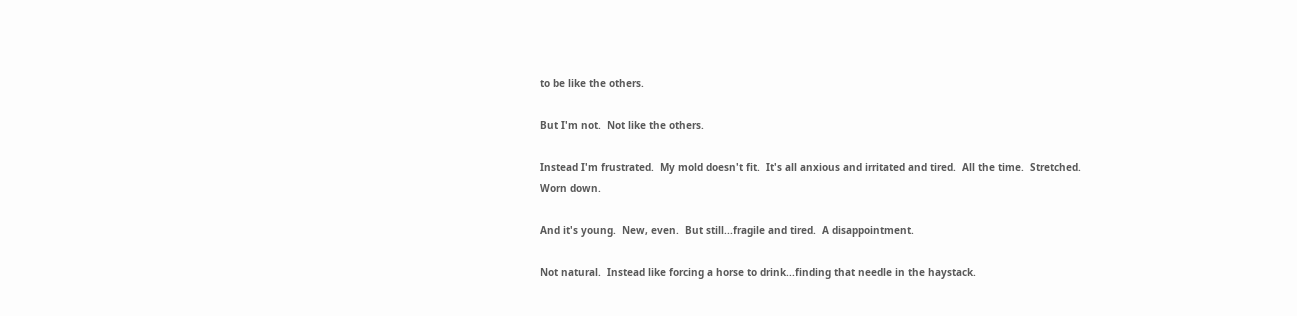to be like the others.

But I'm not.  Not like the others.

Instead I'm frustrated.  My mold doesn't fit.  It's all anxious and irritated and tired.  All the time.  Stretched.  Worn down.

And it's young.  New, even.  But still...fragile and tired.  A disappointment.

Not natural.  Instead like forcing a horse to drink...finding that needle in the haystack.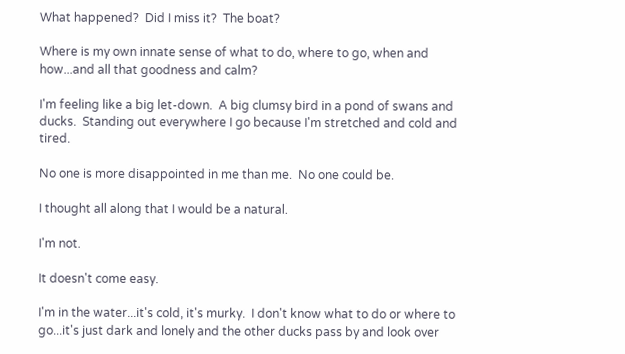What happened?  Did I miss it?  The boat?

Where is my own innate sense of what to do, where to go, when and how...and all that goodness and calm?

I'm feeling like a big let-down.  A big clumsy bird in a pond of swans and ducks.  Standing out everywhere I go because I'm stretched and cold and tired.

No one is more disappointed in me than me.  No one could be.

I thought all along that I would be a natural.

I'm not.

It doesn't come easy.

I'm in the water...it's cold, it's murky.  I don't know what to do or where to go...it's just dark and lonely and the other ducks pass by and look over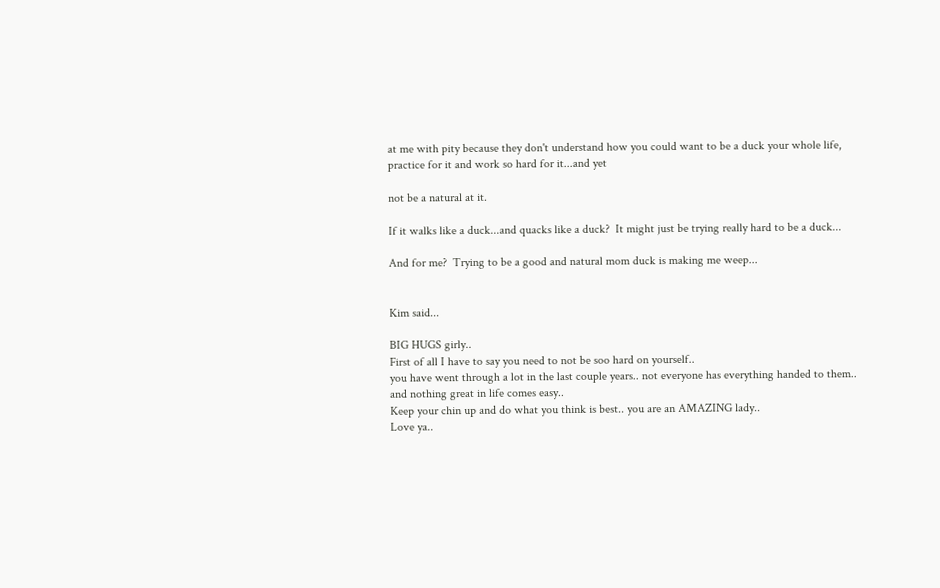at me with pity because they don't understand how you could want to be a duck your whole life, practice for it and work so hard for it...and yet

not be a natural at it.

If it walks like a duck...and quacks like a duck?  It might just be trying really hard to be a duck...

And for me?  Trying to be a good and natural mom duck is making me weep...


Kim said...

BIG HUGS girly..
First of all I have to say you need to not be soo hard on yourself..
you have went through a lot in the last couple years.. not everyone has everything handed to them.. and nothing great in life comes easy..
Keep your chin up and do what you think is best.. you are an AMAZING lady..
Love ya..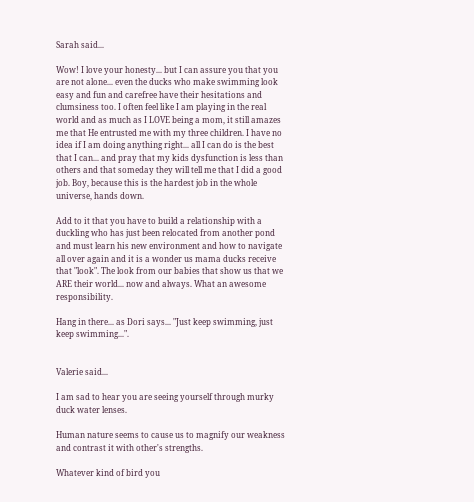Sarah said...

Wow! I love your honesty... but I can assure you that you are not alone... even the ducks who make swimming look easy and fun and carefree have their hesitations and clumsiness too. I often feel like I am playing in the real world and as much as I LOVE being a mom, it still amazes me that He entrusted me with my three children. I have no idea if I am doing anything right... all I can do is the best that I can... and pray that my kids dysfunction is less than others and that someday they will tell me that I did a good job. Boy, because this is the hardest job in the whole universe, hands down.

Add to it that you have to build a relationship with a duckling who has just been relocated from another pond and must learn his new environment and how to navigate all over again and it is a wonder us mama ducks receive that "look". The look from our babies that show us that we ARE their world... now and always. What an awesome responsibility.

Hang in there... as Dori says... "Just keep swimming, just keep swimming...".


Valerie said...

I am sad to hear you are seeing yourself through murky duck water lenses.

Human nature seems to cause us to magnify our weakness and contrast it with other's strengths.

Whatever kind of bird you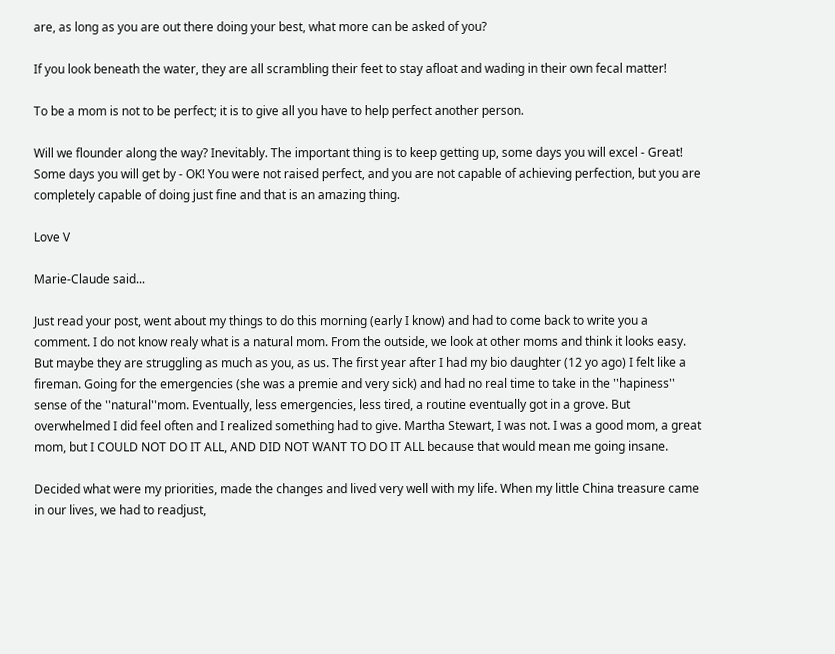are, as long as you are out there doing your best, what more can be asked of you?

If you look beneath the water, they are all scrambling their feet to stay afloat and wading in their own fecal matter!

To be a mom is not to be perfect; it is to give all you have to help perfect another person.

Will we flounder along the way? Inevitably. The important thing is to keep getting up, some days you will excel - Great! Some days you will get by - OK! You were not raised perfect, and you are not capable of achieving perfection, but you are completely capable of doing just fine and that is an amazing thing.

Love V

Marie-Claude said...

Just read your post, went about my things to do this morning (early I know) and had to come back to write you a comment. I do not know realy what is a natural mom. From the outside, we look at other moms and think it looks easy. But maybe they are struggling as much as you, as us. The first year after I had my bio daughter (12 yo ago) I felt like a fireman. Going for the emergencies (she was a premie and very sick) and had no real time to take in the ''hapiness'' sense of the ''natural''mom. Eventually, less emergencies, less tired, a routine eventually got in a grove. But overwhelmed I did feel often and I realized something had to give. Martha Stewart, I was not. I was a good mom, a great mom, but I COULD NOT DO IT ALL, AND DID NOT WANT TO DO IT ALL because that would mean me going insane.

Decided what were my priorities, made the changes and lived very well with my life. When my little China treasure came in our lives, we had to readjust,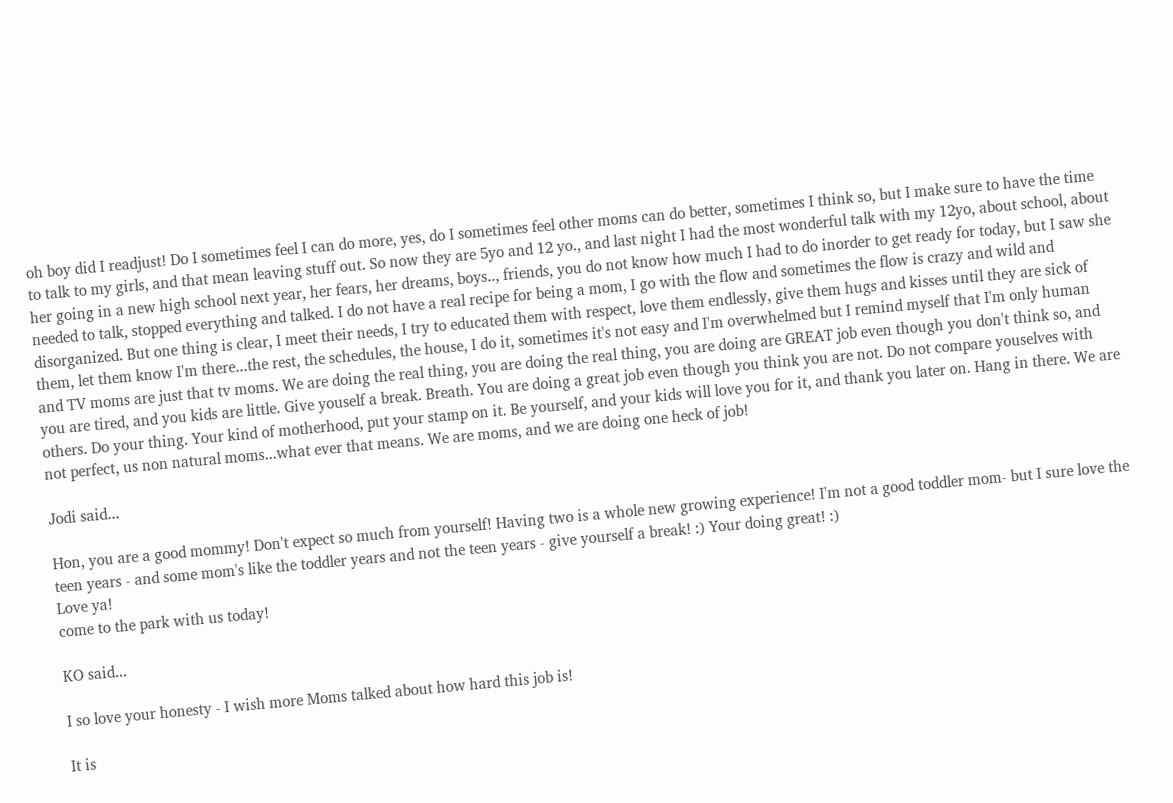oh boy did I readjust! Do I sometimes feel I can do more, yes, do I sometimes feel other moms can do better, sometimes I think so, but I make sure to have the time to talk to my girls, and that mean leaving stuff out. So now they are 5yo and 12 yo., and last night I had the most wonderful talk with my 12yo, about school, about her going in a new high school next year, her fears, her dreams, boys.., friends, you do not know how much I had to do inorder to get ready for today, but I saw she needed to talk, stopped everything and talked. I do not have a real recipe for being a mom, I go with the flow and sometimes the flow is crazy and wild and disorganized. But one thing is clear, I meet their needs, I try to educated them with respect, love them endlessly, give them hugs and kisses until they are sick of them, let them know I'm there...the rest, the schedules, the house, I do it, sometimes it's not easy and I'm overwhelmed but I remind myself that I'm only human and TV moms are just that tv moms. We are doing the real thing, you are doing the real thing, you are doing are GREAT job even though you don't think so, and you are tired, and you kids are little. Give youself a break. Breath. You are doing a great job even though you think you are not. Do not compare youselves with others. Do your thing. Your kind of motherhood, put your stamp on it. Be yourself, and your kids will love you for it, and thank you later on. Hang in there. We are not perfect, us non natural moms...what ever that means. We are moms, and we are doing one heck of job!

Jodi said...

Hon, you are a good mommy! Don't expect so much from yourself! Having two is a whole new growing experience! I'm not a good toddler mom- but I sure love the teen years - and some mom's like the toddler years and not the teen years - give yourself a break! :) Your doing great! :)
Love ya!
come to the park with us today!

KO said...

I so love your honesty - I wish more Moms talked about how hard this job is!

It is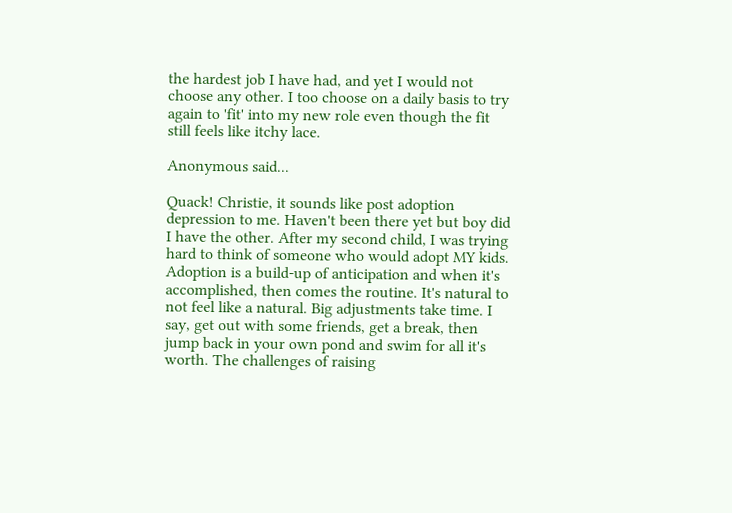the hardest job I have had, and yet I would not choose any other. I too choose on a daily basis to try again to 'fit' into my new role even though the fit still feels like itchy lace.

Anonymous said...

Quack! Christie, it sounds like post adoption depression to me. Haven't been there yet but boy did I have the other. After my second child, I was trying hard to think of someone who would adopt MY kids. Adoption is a build-up of anticipation and when it's accomplished, then comes the routine. It's natural to not feel like a natural. Big adjustments take time. I say, get out with some friends, get a break, then jump back in your own pond and swim for all it's worth. The challenges of raising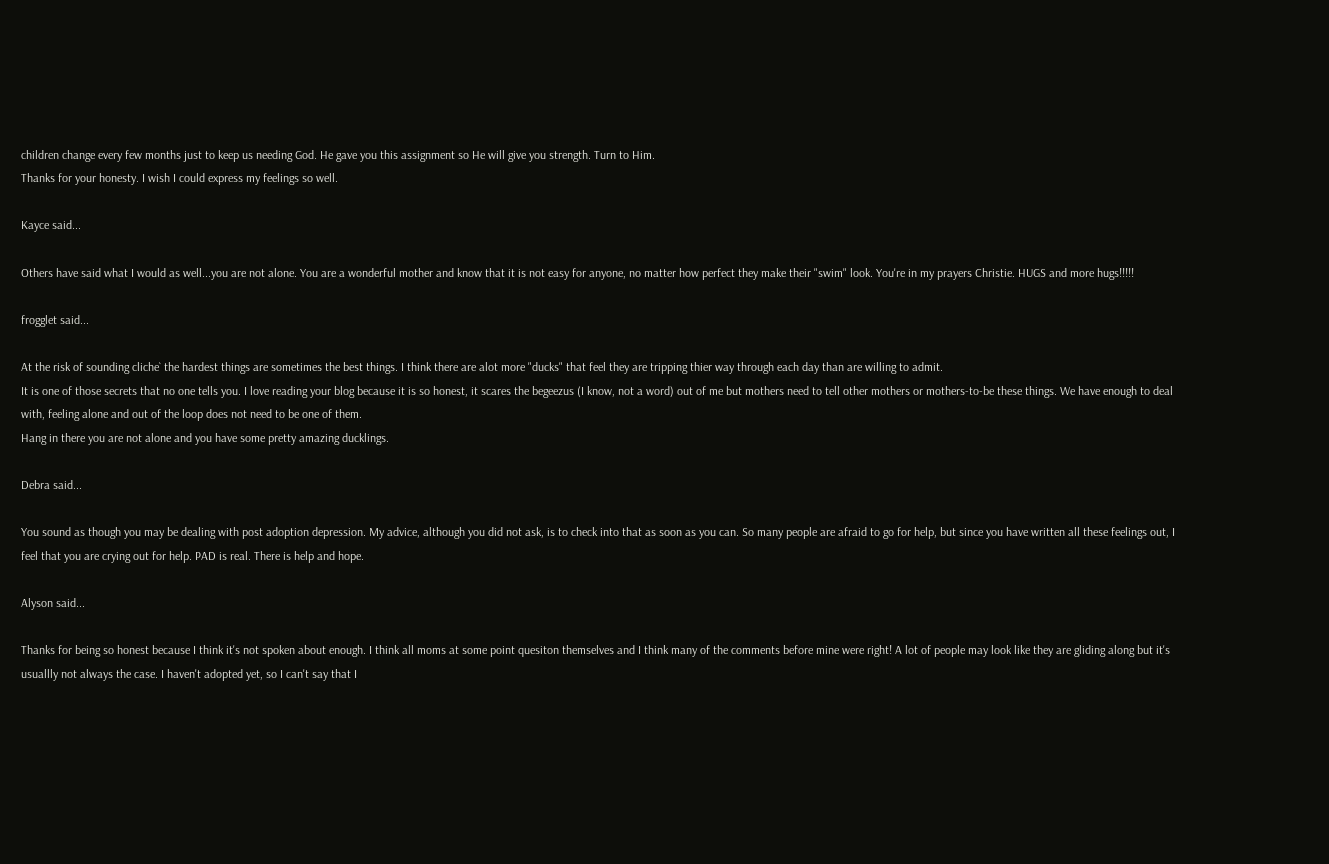children change every few months just to keep us needing God. He gave you this assignment so He will give you strength. Turn to Him.
Thanks for your honesty. I wish I could express my feelings so well.

Kayce said...

Others have said what I would as well...you are not alone. You are a wonderful mother and know that it is not easy for anyone, no matter how perfect they make their "swim" look. You're in my prayers Christie. HUGS and more hugs!!!!!

frogglet said...

At the risk of sounding cliche` the hardest things are sometimes the best things. I think there are alot more "ducks" that feel they are tripping thier way through each day than are willing to admit.
It is one of those secrets that no one tells you. I love reading your blog because it is so honest, it scares the begeezus (I know, not a word) out of me but mothers need to tell other mothers or mothers-to-be these things. We have enough to deal with, feeling alone and out of the loop does not need to be one of them.
Hang in there you are not alone and you have some pretty amazing ducklings.

Debra said...

You sound as though you may be dealing with post adoption depression. My advice, although you did not ask, is to check into that as soon as you can. So many people are afraid to go for help, but since you have written all these feelings out, I feel that you are crying out for help. PAD is real. There is help and hope.

Alyson said...

Thanks for being so honest because I think it's not spoken about enough. I think all moms at some point quesiton themselves and I think many of the comments before mine were right! A lot of people may look like they are gliding along but it's usuallly not always the case. I haven't adopted yet, so I can't say that I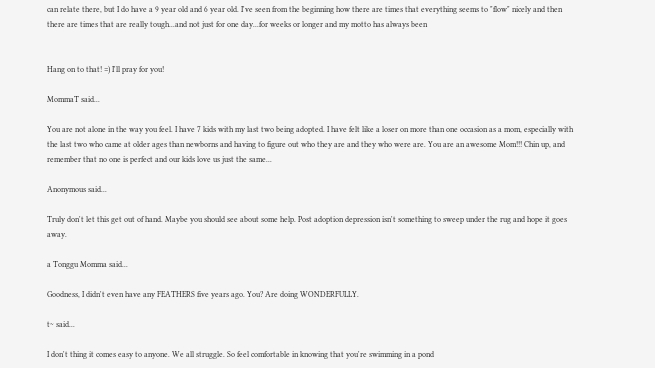can relate there, but I do have a 9 year old and 6 year old. I've seen from the beginning how there are times that everything seems to "flow" nicely and then there are times that are really tough...and not just for one day...for weeks or longer and my motto has always been


Hang on to that! =) I'll pray for you!

MommaT said...

You are not alone in the way you feel. I have 7 kids with my last two being adopted. I have felt like a loser on more than one occasion as a mom, especially with the last two who came at older ages than newborns and having to figure out who they are and they who were are. You are an awesome Mom!!! Chin up, and remember that no one is perfect and our kids love us just the same...

Anonymous said...

Truly don't let this get out of hand. Maybe you should see about some help. Post adoption depression isn't something to sweep under the rug and hope it goes away.

a Tonggu Momma said...

Goodness, I didn't even have any FEATHERS five years ago. You? Are doing WONDERFULLY.

t~ said...

I don't thing it comes easy to anyone. We all struggle. So feel comfortable in knowing that you're swimming in a pond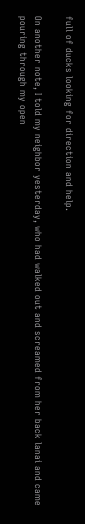full of ducks looking for direction and help.

On another note, I told my neighbor yesterday, who had walked out and screamed from her back lanai and came pouring through my open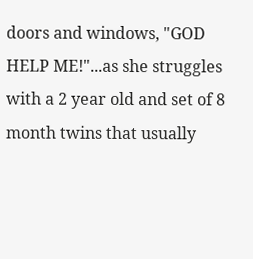doors and windows, "GOD HELP ME!"...as she struggles with a 2 year old and set of 8 month twins that usually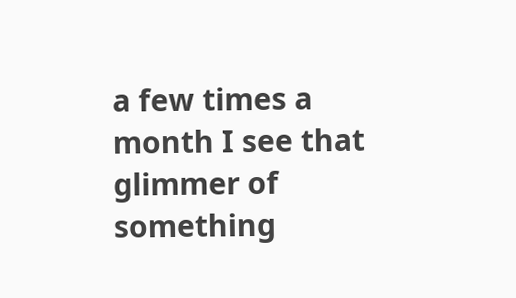a few times a month I see that glimmer of something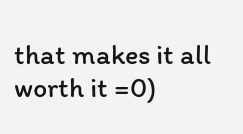that makes it all worth it =0)